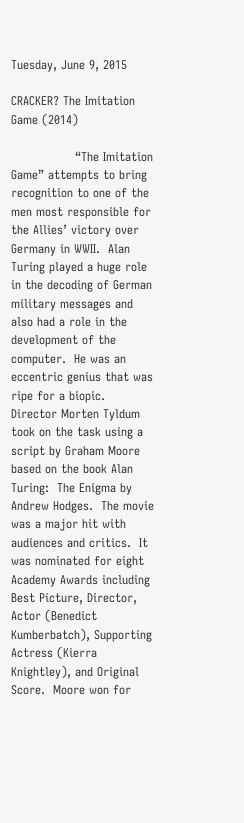Tuesday, June 9, 2015

CRACKER? The Imitation Game (2014)

                “The Imitation Game” attempts to bring recognition to one of the men most responsible for the Allies’ victory over Germany in WWII.  Alan Turing played a huge role in the decoding of German military messages and also had a role in the development of the computer.  He was an eccentric genius that was ripe for a biopic.  Director Morten Tyldum took on the task using a script by Graham Moore based on the book Alan Turing:  The Enigma by Andrew Hodges.  The movie was a major hit with audiences and critics.  It was nominated for eight Academy Awards including Best Picture, Director, Actor (Benedict Kumberbatch), Supporting Actress (Kierra Knightley), and Original Score.  Moore won for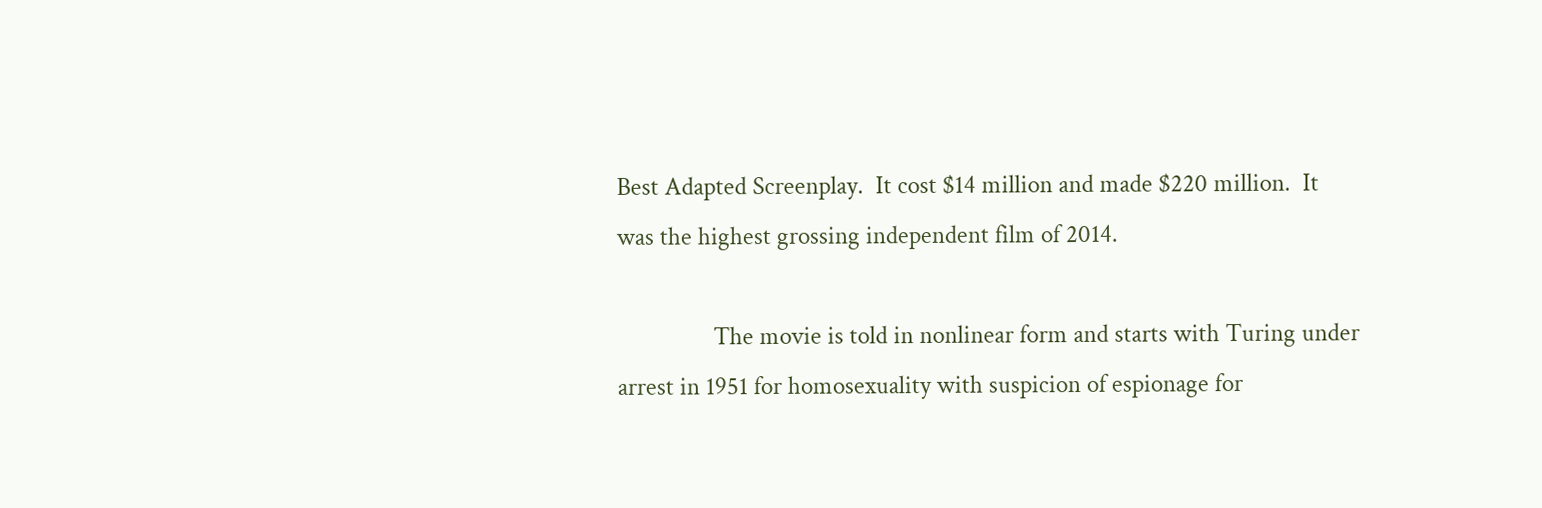Best Adapted Screenplay.  It cost $14 million and made $220 million.  It was the highest grossing independent film of 2014.

                The movie is told in nonlinear form and starts with Turing under arrest in 1951 for homosexuality with suspicion of espionage for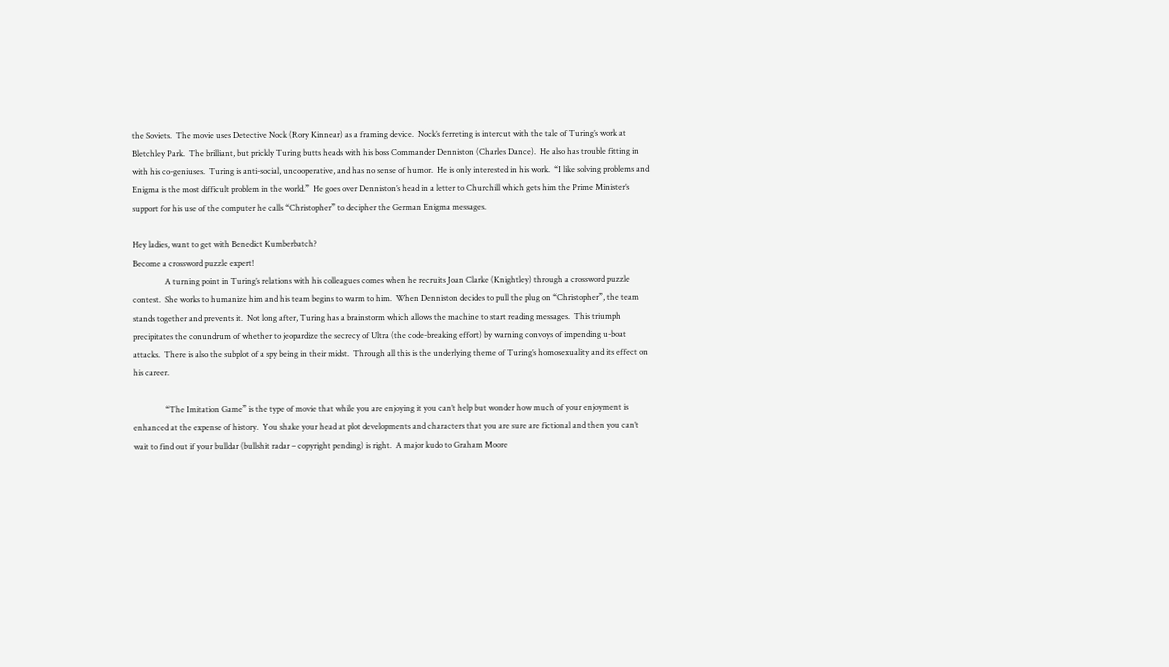the Soviets.  The movie uses Detective Nock (Rory Kinnear) as a framing device.  Nock’s ferreting is intercut with the tale of Turing’s work at Bletchley Park.  The brilliant, but prickly Turing butts heads with his boss Commander Denniston (Charles Dance).  He also has trouble fitting in with his co-geniuses.  Turing is anti-social, uncooperative, and has no sense of humor.  He is only interested in his work.  “I like solving problems and Enigma is the most difficult problem in the world.”  He goes over Denniston’s head in a letter to Churchill which gets him the Prime Minister’s support for his use of the computer he calls “Christopher” to decipher the German Enigma messages.

Hey ladies, want to get with Benedict Kumberbatch?
Become a crossword puzzle expert!
                A turning point in Turing’s relations with his colleagues comes when he recruits Joan Clarke (Knightley) through a crossword puzzle contest.  She works to humanize him and his team begins to warm to him.  When Denniston decides to pull the plug on “Christopher”, the team stands together and prevents it.  Not long after, Turing has a brainstorm which allows the machine to start reading messages.  This triumph precipitates the conundrum of whether to jeopardize the secrecy of Ultra (the code-breaking effort) by warning convoys of impending u-boat attacks.  There is also the subplot of a spy being in their midst.  Through all this is the underlying theme of Turing’s homosexuality and its effect on his career.

                “The Imitation Game” is the type of movie that while you are enjoying it you can’t help but wonder how much of your enjoyment is enhanced at the expense of history.  You shake your head at plot developments and characters that you are sure are fictional and then you can’t wait to find out if your bulldar (bullshit radar – copyright pending) is right.  A major kudo to Graham Moore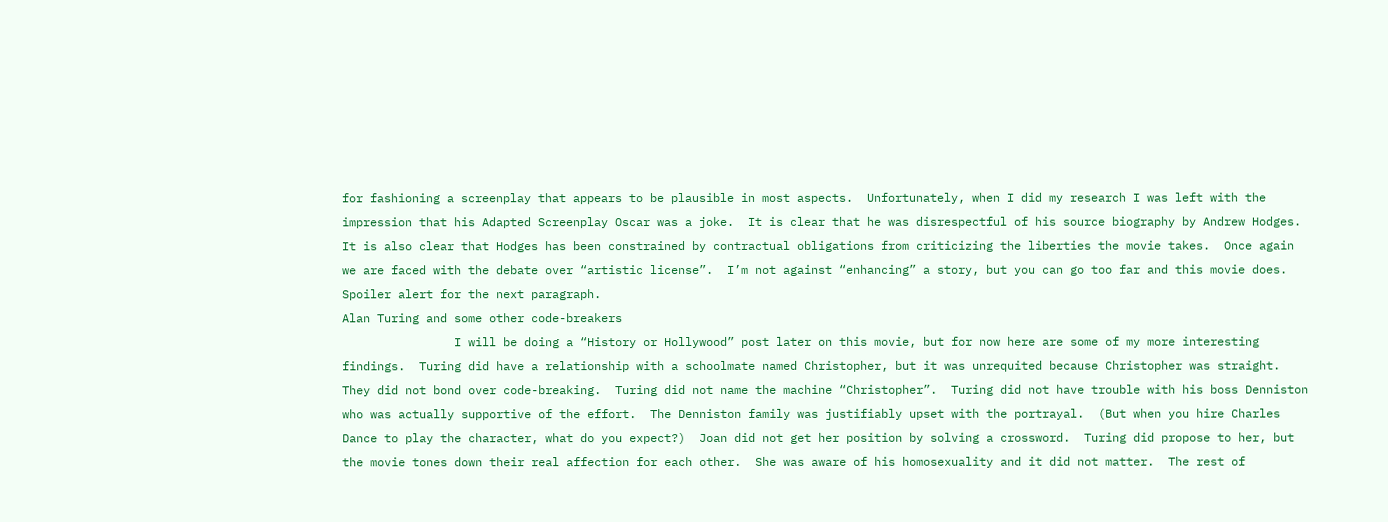for fashioning a screenplay that appears to be plausible in most aspects.  Unfortunately, when I did my research I was left with the impression that his Adapted Screenplay Oscar was a joke.  It is clear that he was disrespectful of his source biography by Andrew Hodges.  It is also clear that Hodges has been constrained by contractual obligations from criticizing the liberties the movie takes.  Once again we are faced with the debate over “artistic license”.  I’m not against “enhancing” a story, but you can go too far and this movie does.  Spoiler alert for the next paragraph.
Alan Turing and some other code-breakers
                I will be doing a “History or Hollywood” post later on this movie, but for now here are some of my more interesting findings.  Turing did have a relationship with a schoolmate named Christopher, but it was unrequited because Christopher was straight.  They did not bond over code-breaking.  Turing did not name the machine “Christopher”.  Turing did not have trouble with his boss Denniston who was actually supportive of the effort.  The Denniston family was justifiably upset with the portrayal.  (But when you hire Charles Dance to play the character, what do you expect?)  Joan did not get her position by solving a crossword.  Turing did propose to her, but the movie tones down their real affection for each other.  She was aware of his homosexuality and it did not matter.  The rest of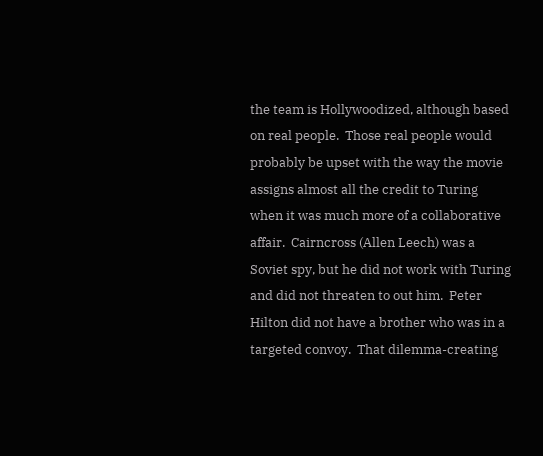the team is Hollywoodized, although based on real people.  Those real people would probably be upset with the way the movie assigns almost all the credit to Turing when it was much more of a collaborative affair.  Cairncross (Allen Leech) was a Soviet spy, but he did not work with Turing and did not threaten to out him.  Peter Hilton did not have a brother who was in a targeted convoy.  That dilemma-creating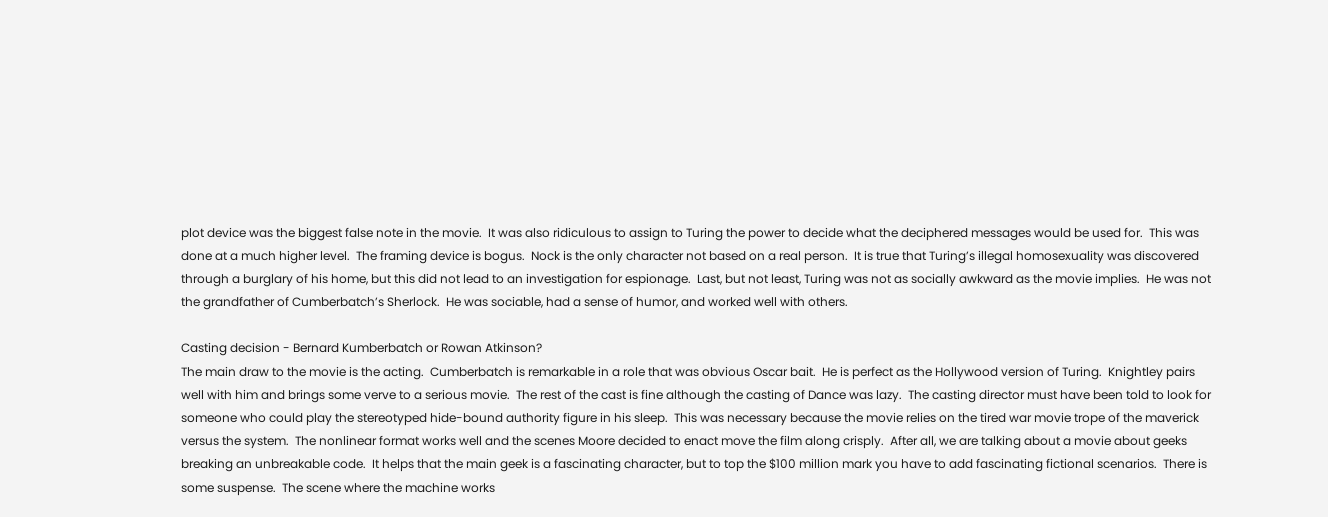plot device was the biggest false note in the movie.  It was also ridiculous to assign to Turing the power to decide what the deciphered messages would be used for.  This was done at a much higher level.  The framing device is bogus.  Nock is the only character not based on a real person.  It is true that Turing’s illegal homosexuality was discovered through a burglary of his home, but this did not lead to an investigation for espionage.  Last, but not least, Turing was not as socially awkward as the movie implies.  He was not the grandfather of Cumberbatch’s Sherlock.  He was sociable, had a sense of humor, and worked well with others.

Casting decision - Bernard Kumberbatch or Rowan Atkinson?
The main draw to the movie is the acting.  Cumberbatch is remarkable in a role that was obvious Oscar bait.  He is perfect as the Hollywood version of Turing.  Knightley pairs well with him and brings some verve to a serious movie.  The rest of the cast is fine although the casting of Dance was lazy.  The casting director must have been told to look for someone who could play the stereotyped hide-bound authority figure in his sleep.  This was necessary because the movie relies on the tired war movie trope of the maverick versus the system.  The nonlinear format works well and the scenes Moore decided to enact move the film along crisply.  After all, we are talking about a movie about geeks breaking an unbreakable code.  It helps that the main geek is a fascinating character, but to top the $100 million mark you have to add fascinating fictional scenarios.  There is some suspense.  The scene where the machine works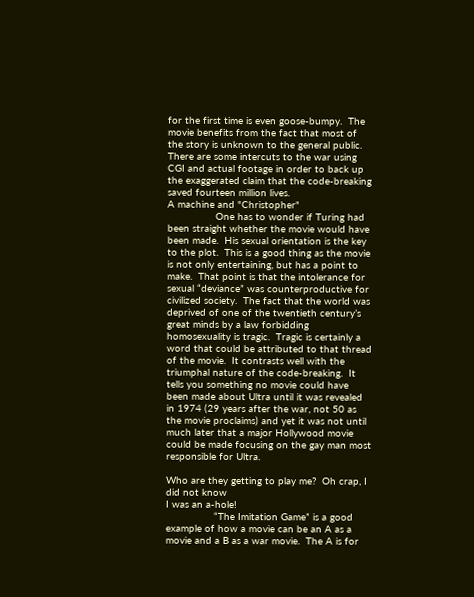for the first time is even goose-bumpy.  The movie benefits from the fact that most of the story is unknown to the general public.  There are some intercuts to the war using CGI and actual footage in order to back up the exaggerated claim that the code-breaking saved fourteen million lives.
A machine and "Christopher"
                One has to wonder if Turing had been straight whether the movie would have been made.  His sexual orientation is the key to the plot.  This is a good thing as the movie is not only entertaining, but has a point to make.  That point is that the intolerance for sexual “deviance” was counterproductive for civilized society.  The fact that the world was deprived of one of the twentieth century’s great minds by a law forbidding homosexuality is tragic.  Tragic is certainly a word that could be attributed to that thread of the movie.  It contrasts well with the triumphal nature of the code-breaking.  It tells you something no movie could have been made about Ultra until it was revealed in 1974 (29 years after the war, not 50 as the movie proclaims) and yet it was not until much later that a major Hollywood movie could be made focusing on the gay man most responsible for Ultra.

Who are they getting to play me?  Oh crap, I did not know
I was an a-hole!
                “The Imitation Game” is a good example of how a movie can be an A as a movie and a B as a war movie.  The A is for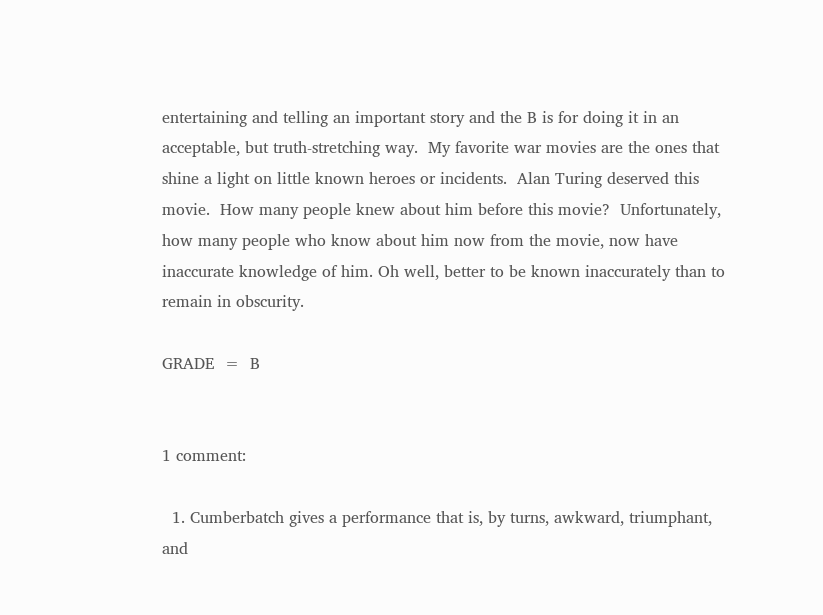entertaining and telling an important story and the B is for doing it in an acceptable, but truth-stretching way.  My favorite war movies are the ones that shine a light on little known heroes or incidents.  Alan Turing deserved this movie.  How many people knew about him before this movie?  Unfortunately, how many people who know about him now from the movie, now have inaccurate knowledge of him. Oh well, better to be known inaccurately than to remain in obscurity.

GRADE  =  B


1 comment:

  1. Cumberbatch gives a performance that is, by turns, awkward, triumphant, and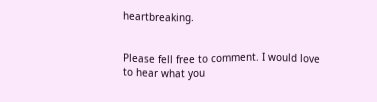heartbreaking.


Please fell free to comment. I would love to hear what you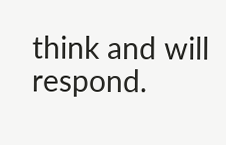think and will respond.